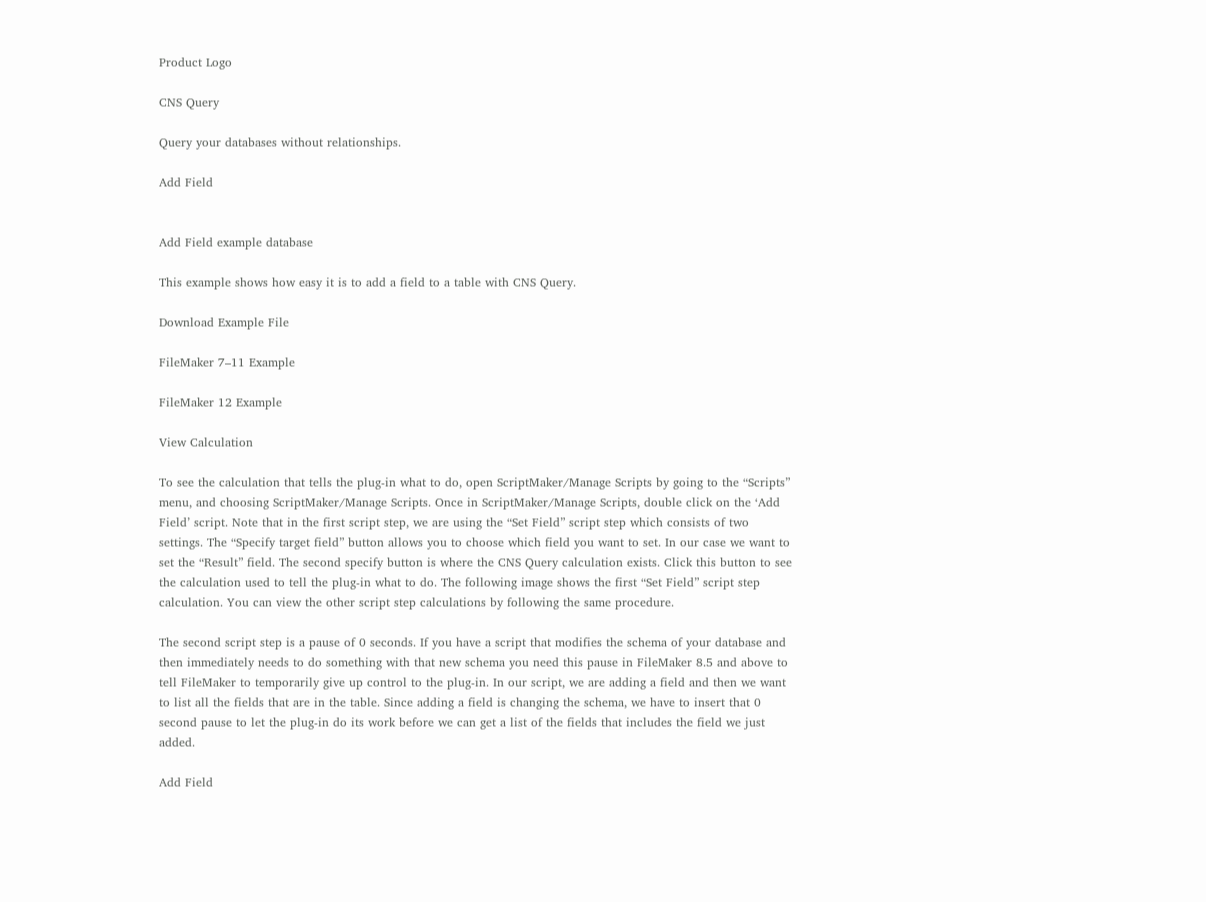Product Logo

CNS Query

Query your databases without relationships.

Add Field


Add Field example database

This example shows how easy it is to add a field to a table with CNS Query.

Download Example File

FileMaker 7–11 Example

FileMaker 12 Example

View Calculation

To see the calculation that tells the plug-in what to do, open ScriptMaker/Manage Scripts by going to the “Scripts” menu, and choosing ScriptMaker/Manage Scripts. Once in ScriptMaker/Manage Scripts, double click on the ‘Add Field’ script. Note that in the first script step, we are using the “Set Field” script step which consists of two settings. The “Specify target field” button allows you to choose which field you want to set. In our case we want to set the “Result” field. The second specify button is where the CNS Query calculation exists. Click this button to see the calculation used to tell the plug-in what to do. The following image shows the first “Set Field” script step calculation. You can view the other script step calculations by following the same procedure.

The second script step is a pause of 0 seconds. If you have a script that modifies the schema of your database and then immediately needs to do something with that new schema you need this pause in FileMaker 8.5 and above to tell FileMaker to temporarily give up control to the plug-in. In our script, we are adding a field and then we want to list all the fields that are in the table. Since adding a field is changing the schema, we have to insert that 0 second pause to let the plug-in do its work before we can get a list of the fields that includes the field we just added.

Add Field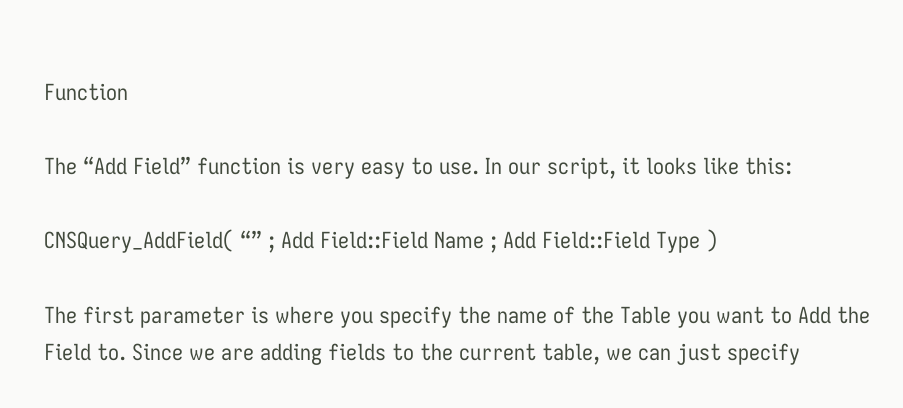Function

The “Add Field” function is very easy to use. In our script, it looks like this:

CNSQuery_AddField( “” ; Add Field::Field Name ; Add Field::Field Type )

The first parameter is where you specify the name of the Table you want to Add the Field to. Since we are adding fields to the current table, we can just specify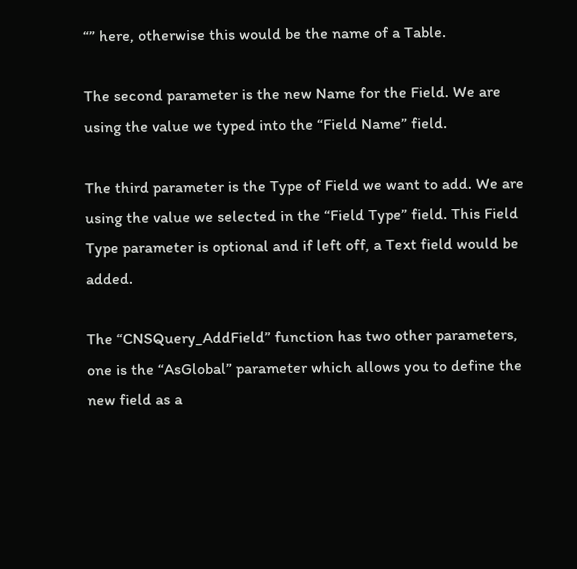“” here, otherwise this would be the name of a Table.

The second parameter is the new Name for the Field. We are using the value we typed into the “Field Name” field.

The third parameter is the Type of Field we want to add. We are using the value we selected in the “Field Type” field. This Field Type parameter is optional and if left off, a Text field would be added.

The “CNSQuery_AddField” function has two other parameters, one is the “AsGlobal” parameter which allows you to define the new field as a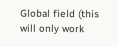Global field (this will only work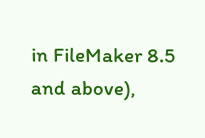in FileMaker 8.5 and above),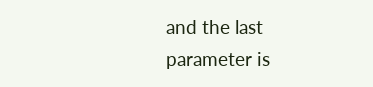and the last parameter is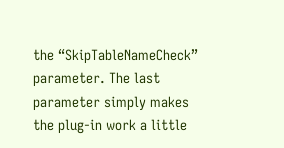the “SkipTableNameCheck” parameter. The last parameter simply makes the plug-in work a little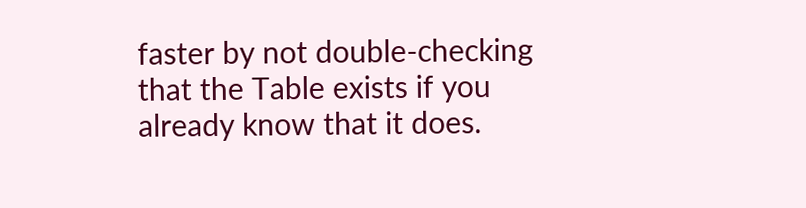faster by not double-checking that the Table exists if you already know that it does.